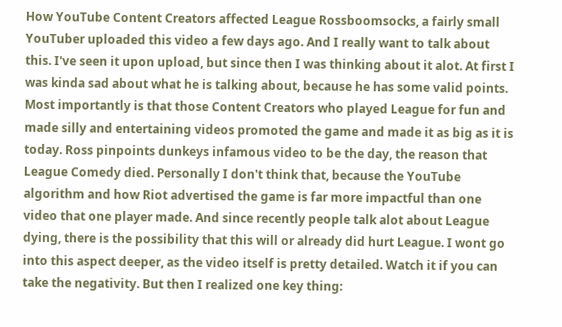How YouTube Content Creators affected League Rossboomsocks, a fairly small YouTuber uploaded this video a few days ago. And I really want to talk about this. I've seen it upon upload, but since then I was thinking about it alot. At first I was kinda sad about what he is talking about, because he has some valid points. Most importantly is that those Content Creators who played League for fun and made silly and entertaining videos promoted the game and made it as big as it is today. Ross pinpoints dunkeys infamous video to be the day, the reason that League Comedy died. Personally I don't think that, because the YouTube algorithm and how Riot advertised the game is far more impactful than one video that one player made. And since recently people talk alot about League dying, there is the possibility that this will or already did hurt League. I wont go into this aspect deeper, as the video itself is pretty detailed. Watch it if you can take the negativity. But then I realized one key thing: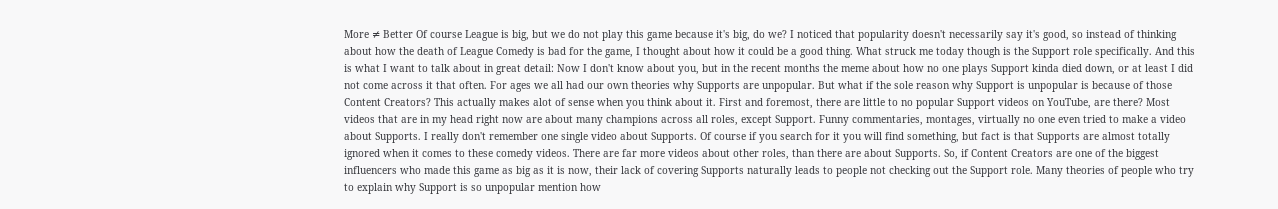More ≠ Better Of course League is big, but we do not play this game because it's big, do we? I noticed that popularity doesn't necessarily say it's good, so instead of thinking about how the death of League Comedy is bad for the game, I thought about how it could be a good thing. What struck me today though is the Support role specifically. And this is what I want to talk about in great detail: Now I don't know about you, but in the recent months the meme about how no one plays Support kinda died down, or at least I did not come across it that often. For ages we all had our own theories why Supports are unpopular. But what if the sole reason why Support is unpopular is because of those Content Creators? This actually makes alot of sense when you think about it. First and foremost, there are little to no popular Support videos on YouTube, are there? Most videos that are in my head right now are about many champions across all roles, except Support. Funny commentaries, montages, virtually no one even tried to make a video about Supports. I really don't remember one single video about Supports. Of course if you search for it you will find something, but fact is that Supports are almost totally ignored when it comes to these comedy videos. There are far more videos about other roles, than there are about Supports. So, if Content Creators are one of the biggest influencers who made this game as big as it is now, their lack of covering Supports naturally leads to people not checking out the Support role. Many theories of people who try to explain why Support is so unpopular mention how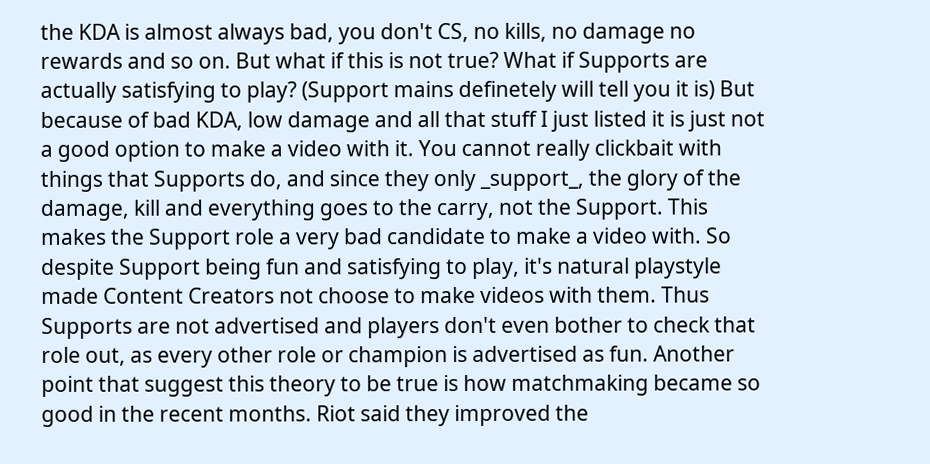the KDA is almost always bad, you don't CS, no kills, no damage no rewards and so on. But what if this is not true? What if Supports are actually satisfying to play? (Support mains definetely will tell you it is) But because of bad KDA, low damage and all that stuff I just listed it is just not a good option to make a video with it. You cannot really clickbait with things that Supports do, and since they only _support_, the glory of the damage, kill and everything goes to the carry, not the Support. This makes the Support role a very bad candidate to make a video with. So despite Support being fun and satisfying to play, it's natural playstyle made Content Creators not choose to make videos with them. Thus Supports are not advertised and players don't even bother to check that role out, as every other role or champion is advertised as fun. Another point that suggest this theory to be true is how matchmaking became so good in the recent months. Riot said they improved the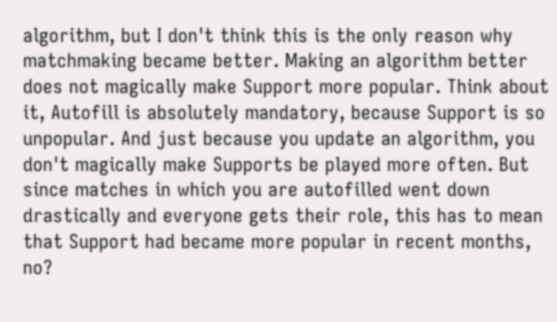algorithm, but I don't think this is the only reason why matchmaking became better. Making an algorithm better does not magically make Support more popular. Think about it, Autofill is absolutely mandatory, because Support is so unpopular. And just because you update an algorithm, you don't magically make Supports be played more often. But since matches in which you are autofilled went down drastically and everyone gets their role, this has to mean that Support had became more popular in recent months, no?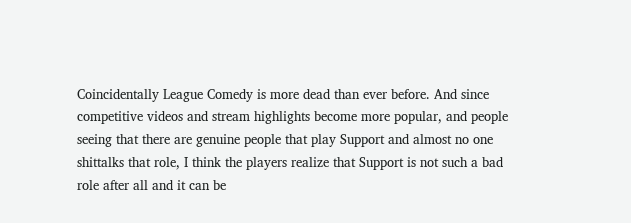Coincidentally League Comedy is more dead than ever before. And since competitive videos and stream highlights become more popular, and people seeing that there are genuine people that play Support and almost no one shittalks that role, I think the players realize that Support is not such a bad role after all and it can be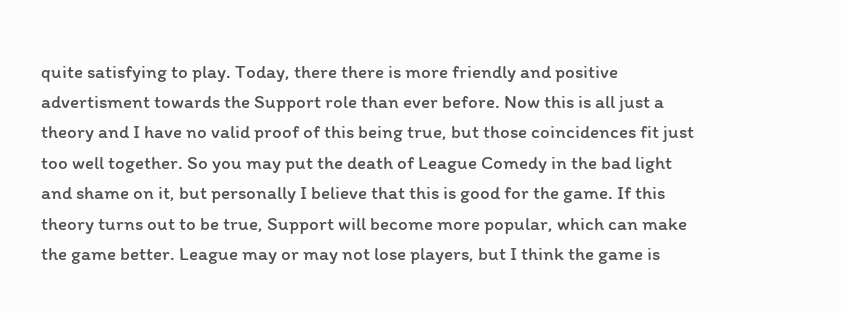quite satisfying to play. Today, there there is more friendly and positive advertisment towards the Support role than ever before. Now this is all just a theory and I have no valid proof of this being true, but those coincidences fit just too well together. So you may put the death of League Comedy in the bad light and shame on it, but personally I believe that this is good for the game. If this theory turns out to be true, Support will become more popular, which can make the game better. League may or may not lose players, but I think the game is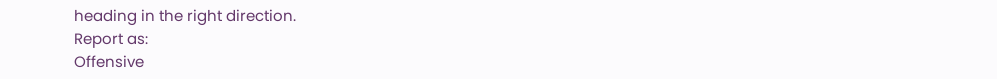heading in the right direction.
Report as:
Offensive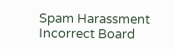Spam Harassment Incorrect Board